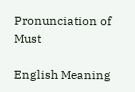Pronunciation of Must

English Meaning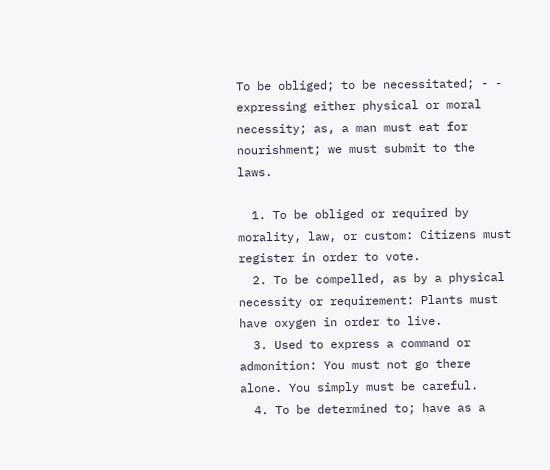To be obliged; to be necessitated; - - expressing either physical or moral necessity; as, a man must eat for nourishment; we must submit to the laws.

  1. To be obliged or required by morality, law, or custom: Citizens must register in order to vote.
  2. To be compelled, as by a physical necessity or requirement: Plants must have oxygen in order to live.
  3. Used to express a command or admonition: You must not go there alone. You simply must be careful.
  4. To be determined to; have as a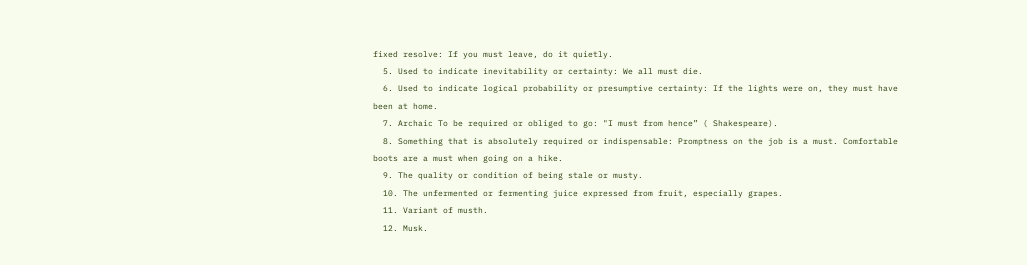fixed resolve: If you must leave, do it quietly.
  5. Used to indicate inevitability or certainty: We all must die.
  6. Used to indicate logical probability or presumptive certainty: If the lights were on, they must have been at home.
  7. Archaic To be required or obliged to go: "I must from hence” ( Shakespeare).
  8. Something that is absolutely required or indispensable: Promptness on the job is a must. Comfortable boots are a must when going on a hike.
  9. The quality or condition of being stale or musty.
  10. The unfermented or fermenting juice expressed from fruit, especially grapes.
  11. Variant of musth.
  12. Musk.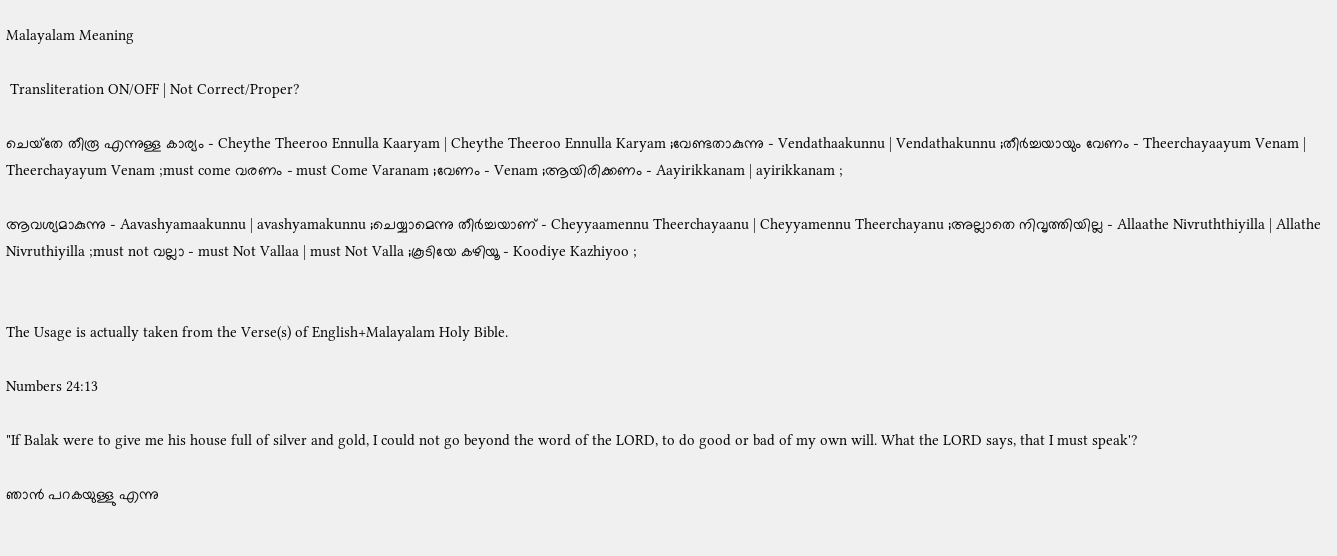Malayalam Meaning

 Transliteration ON/OFF | Not Correct/Proper?

ചെയ്‌തേ തീരൂ എന്നുള്ള കാര്യം - Cheythe Theeroo Ennulla Kaaryam | Cheythe Theeroo Ennulla Karyam ;വേണ്ടതാകുന്നു - Vendathaakunnu | Vendathakunnu ;തീര്‍ച്ചയായും വേണം - Theerchayaayum Venam | Theerchayayum Venam ;must come വരണം - must Come Varanam ;വേണം - Venam ;ആയിരിക്കണം - Aayirikkanam | ayirikkanam ;

ആവശ്യമാകുന്നു - Aavashyamaakunnu | avashyamakunnu ;ചെയ്യാമെന്നു തീര്‍ച്ചയാണ്‌ - Cheyyaamennu Theerchayaanu | Cheyyamennu Theerchayanu ;അല്ലാതെ നിവൃത്തിയില്ല - Allaathe Nivruththiyilla | Allathe Nivruthiyilla ;must not വല്ലാ - must Not Vallaa | must Not Valla ;കൂടിയേ കഴിയൂ - Koodiye Kazhiyoo ;


The Usage is actually taken from the Verse(s) of English+Malayalam Holy Bible.

Numbers 24:13

"If Balak were to give me his house full of silver and gold, I could not go beyond the word of the LORD, to do good or bad of my own will. What the LORD says, that I must speak'?

ഞാൻ പറകയുള്ളു എന്നു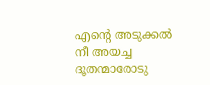എന്റെ അടുക്കൽ നീ അയച്ച ദൂതന്മാരോടു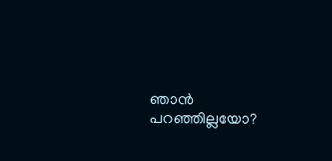ഞാൻ പറഞ്ഞില്ലയോ?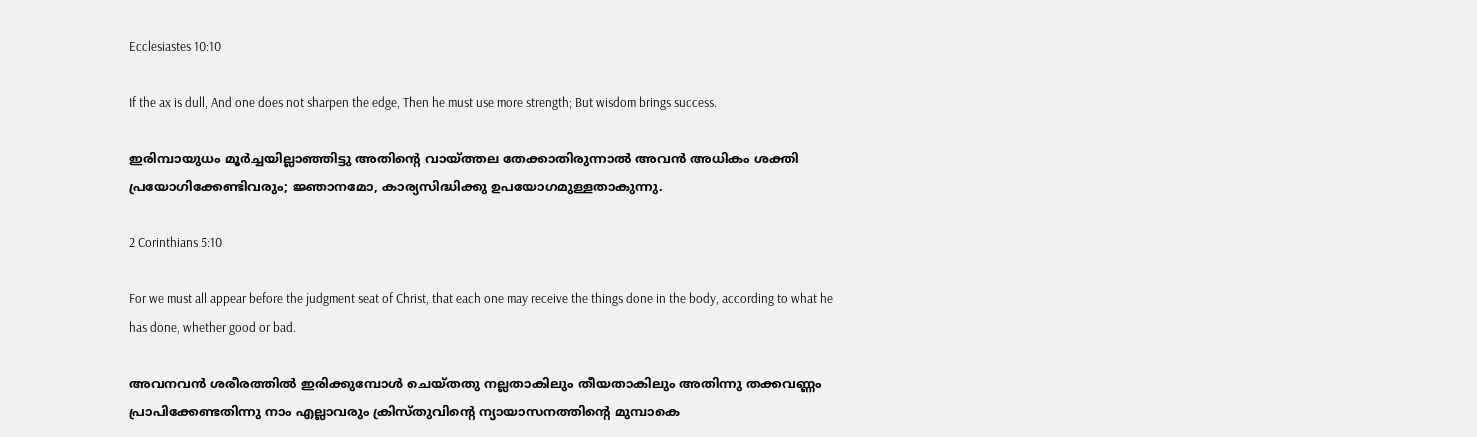Ecclesiastes 10:10

If the ax is dull, And one does not sharpen the edge, Then he must use more strength; But wisdom brings success.

ഇരിമ്പായുധം മൂർച്ചയില്ലാഞ്ഞിട്ടു അതിന്റെ വായ്ത്തല തേക്കാതിരുന്നാൽ അവൻ അധികം ശക്തി പ്രയോഗിക്കേണ്ടിവരും; ജ്ഞാനമോ, കാര്യസിദ്ധിക്കു ഉപയോഗമുള്ളതാകുന്നു.

2 Corinthians 5:10

For we must all appear before the judgment seat of Christ, that each one may receive the things done in the body, according to what he has done, whether good or bad.

അവനവൻ ശരീരത്തിൽ ഇരിക്കുമ്പോൾ ചെയ്തതു നല്ലതാകിലും തീയതാകിലും അതിന്നു തക്കവണ്ണം പ്രാപിക്കേണ്ടതിന്നു നാം എല്ലാവരും ക്രിസ്തുവിന്റെ ന്യായാസനത്തിന്റെ മുമ്പാകെ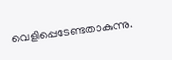വെളിപ്പെടേണ്ടതാകുന്നു.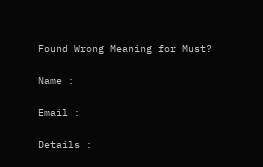Found Wrong Meaning for Must?

Name :

Email :

Details :